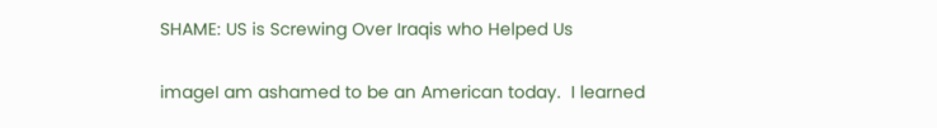SHAME: US is Screwing Over Iraqis who Helped Us

imageI am ashamed to be an American today.  I learned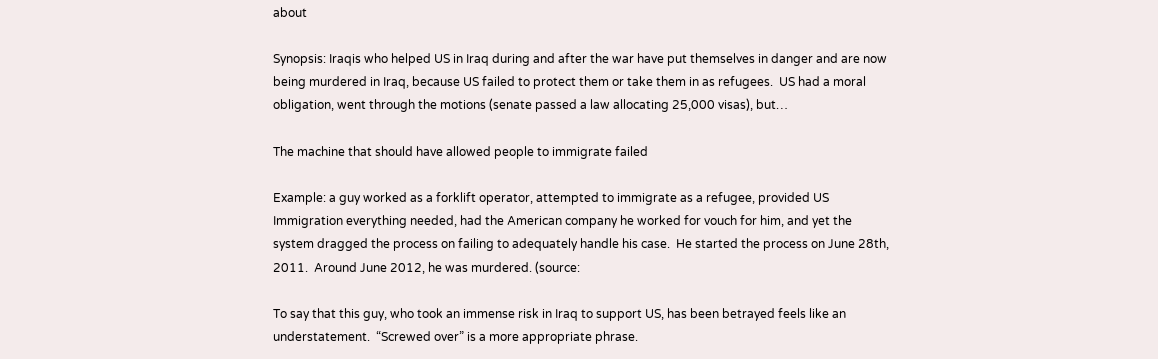about

Synopsis: Iraqis who helped US in Iraq during and after the war have put themselves in danger and are now being murdered in Iraq, because US failed to protect them or take them in as refugees.  US had a moral obligation, went through the motions (senate passed a law allocating 25,000 visas), but…

The machine that should have allowed people to immigrate failed

Example: a guy worked as a forklift operator, attempted to immigrate as a refugee, provided US Immigration everything needed, had the American company he worked for vouch for him, and yet the system dragged the process on failing to adequately handle his case.  He started the process on June 28th, 2011.  Around June 2012, he was murdered. (source:

To say that this guy, who took an immense risk in Iraq to support US, has been betrayed feels like an understatement.  “Screwed over” is a more appropriate phrase.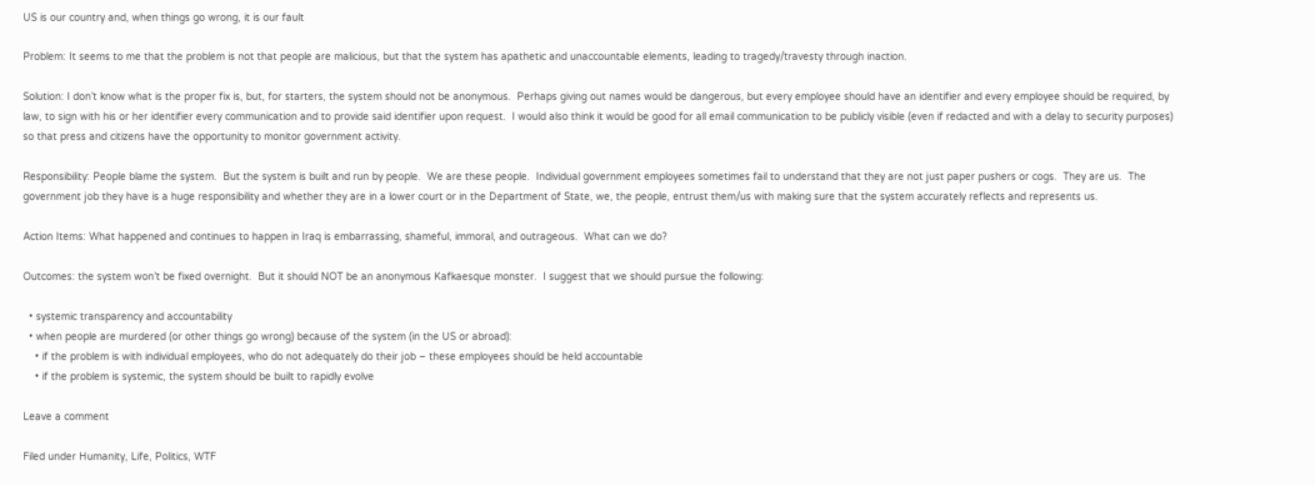US is our country and, when things go wrong, it is our fault

Problem: It seems to me that the problem is not that people are malicious, but that the system has apathetic and unaccountable elements, leading to tragedy/travesty through inaction.

Solution: I don’t know what is the proper fix is, but, for starters, the system should not be anonymous.  Perhaps giving out names would be dangerous, but every employee should have an identifier and every employee should be required, by law, to sign with his or her identifier every communication and to provide said identifier upon request.  I would also think it would be good for all email communication to be publicly visible (even if redacted and with a delay to security purposes) so that press and citizens have the opportunity to monitor government activity.

Responsibility: People blame the system.  But the system is built and run by people.  We are these people.  Individual government employees sometimes fail to understand that they are not just paper pushers or cogs.  They are us.  The government job they have is a huge responsibility and whether they are in a lower court or in the Department of State, we, the people, entrust them/us with making sure that the system accurately reflects and represents us.

Action Items: What happened and continues to happen in Iraq is embarrassing, shameful, immoral, and outrageous.  What can we do?

Outcomes: the system won’t be fixed overnight.  But it should NOT be an anonymous Kafkaesque monster.  I suggest that we should pursue the following:

  • systemic transparency and accountability
  • when people are murdered (or other things go wrong) because of the system (in the US or abroad):
    • if the problem is with individual employees, who do not adequately do their job – these employees should be held accountable
    • if the problem is systemic, the system should be built to rapidly evolve

Leave a comment

Filed under Humanity, Life, Politics, WTF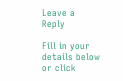Leave a Reply

Fill in your details below or click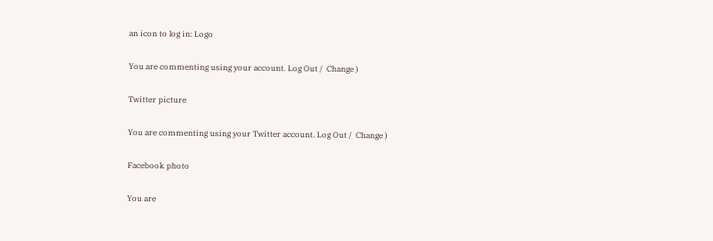an icon to log in: Logo

You are commenting using your account. Log Out /  Change )

Twitter picture

You are commenting using your Twitter account. Log Out /  Change )

Facebook photo

You are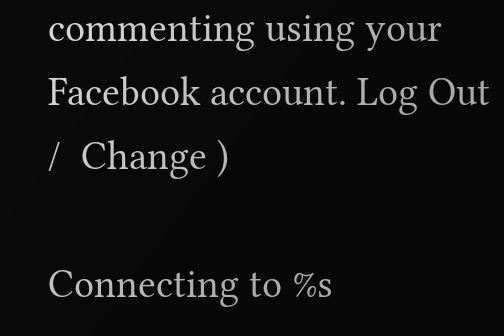commenting using your Facebook account. Log Out /  Change )

Connecting to %s